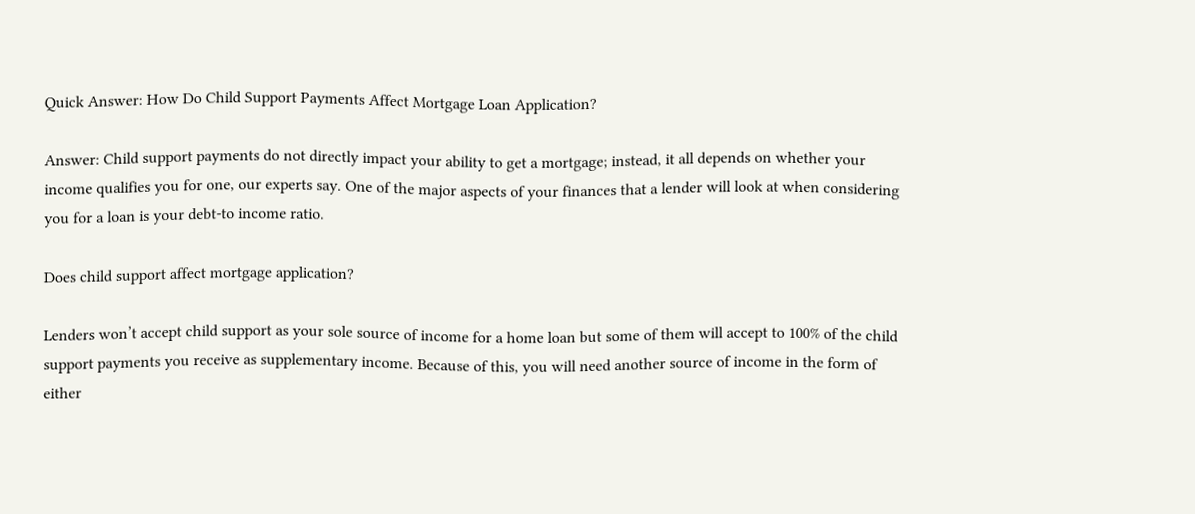Quick Answer: How Do Child Support Payments Affect Mortgage Loan Application?

Answer: Child support payments do not directly impact your ability to get a mortgage; instead, it all depends on whether your income qualifies you for one, our experts say. One of the major aspects of your finances that a lender will look at when considering you for a loan is your debt-to income ratio.

Does child support affect mortgage application?

Lenders won’t accept child support as your sole source of income for a home loan but some of them will accept to 100% of the child support payments you receive as supplementary income. Because of this, you will need another source of income in the form of either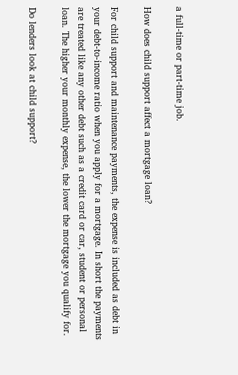a full-time or part-time job.

How does child support affect a mortgage loan?

For child support and maintenance payments, the expense is included as debt in your debt-to-income ratio when you apply for a mortgage. In short the payments are treated like any other debt such as a credit card or car, student or personal loan. The higher your monthly expense, the lower the mortgage you qualify for.

Do lenders look at child support?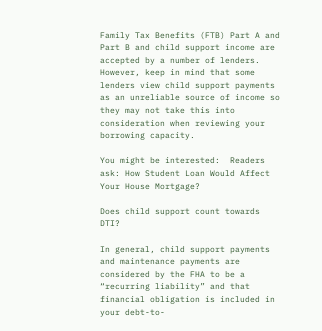Family Tax Benefits (FTB) Part A and Part B and child support income are accepted by a number of lenders. However, keep in mind that some lenders view child support payments as an unreliable source of income so they may not take this into consideration when reviewing your borrowing capacity.

You might be interested:  Readers ask: How Student Loan Would Affect Your House Mortgage?

Does child support count towards DTI?

In general, child support payments and maintenance payments are considered by the FHA to be a “recurring liability” and that financial obligation is included in your debt-to-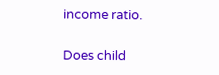income ratio.

Does child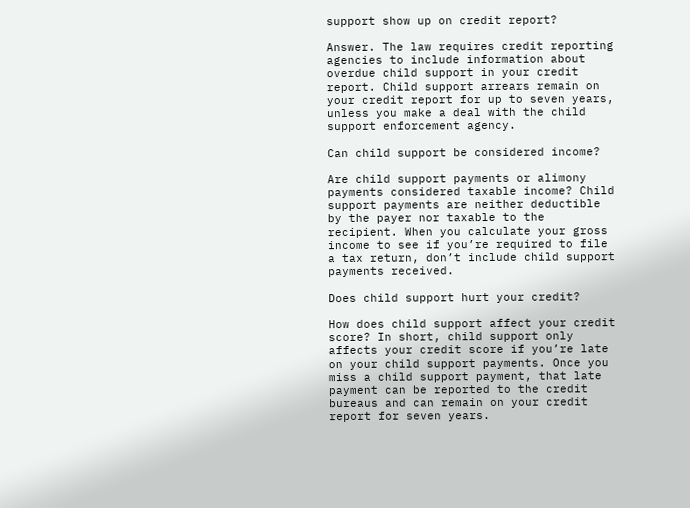support show up on credit report?

Answer. The law requires credit reporting agencies to include information about overdue child support in your credit report. Child support arrears remain on your credit report for up to seven years, unless you make a deal with the child support enforcement agency.

Can child support be considered income?

Are child support payments or alimony payments considered taxable income? Child support payments are neither deductible by the payer nor taxable to the recipient. When you calculate your gross income to see if you’re required to file a tax return, don’t include child support payments received.

Does child support hurt your credit?

How does child support affect your credit score? In short, child support only affects your credit score if you’re late on your child support payments. Once you miss a child support payment, that late payment can be reported to the credit bureaus and can remain on your credit report for seven years.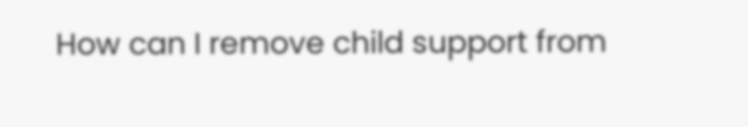How can I remove child support from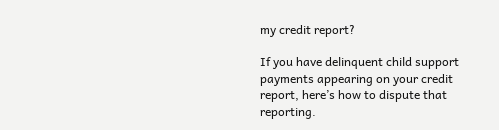my credit report?

If you have delinquent child support payments appearing on your credit report, here’s how to dispute that reporting.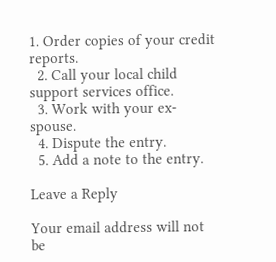1. Order copies of your credit reports.
  2. Call your local child support services office.
  3. Work with your ex-spouse.
  4. Dispute the entry.
  5. Add a note to the entry.

Leave a Reply

Your email address will not be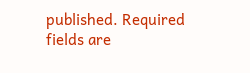published. Required fields are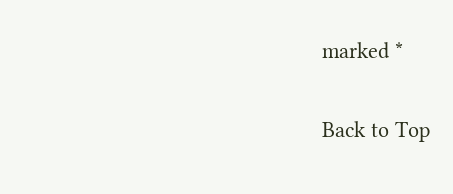marked *

Back to Top